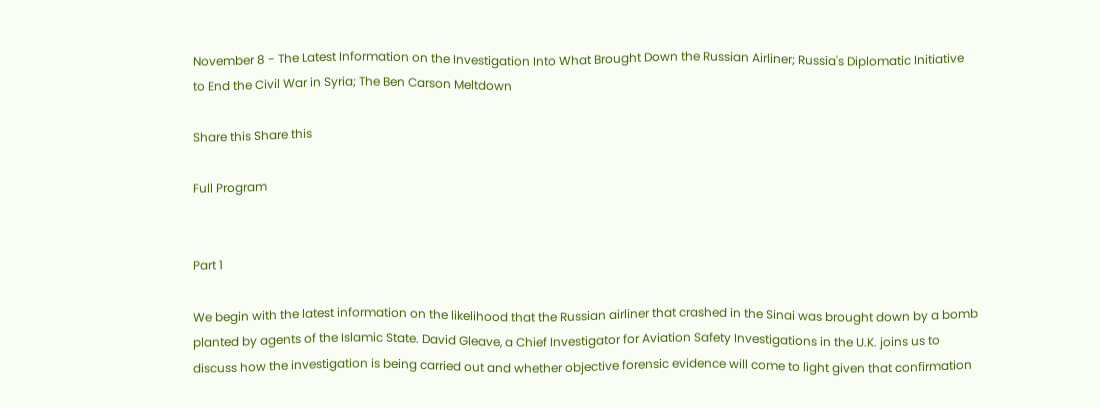November 8 - The Latest Information on the Investigation Into What Brought Down the Russian Airliner; Russia's Diplomatic Initiative to End the Civil War in Syria; The Ben Carson Meltdown

Share this Share this

Full Program


Part 1

We begin with the latest information on the likelihood that the Russian airliner that crashed in the Sinai was brought down by a bomb planted by agents of the Islamic State. David Gleave, a Chief Investigator for Aviation Safety Investigations in the U.K. joins us to discuss how the investigation is being carried out and whether objective forensic evidence will come to light given that confirmation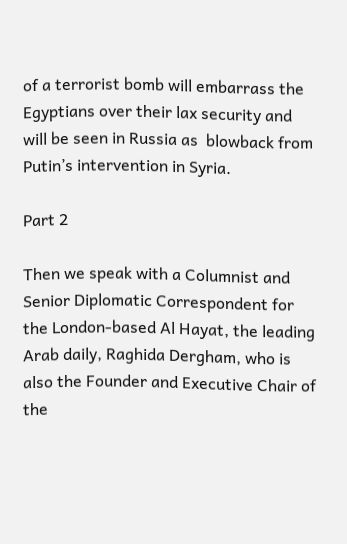of a terrorist bomb will embarrass the Egyptians over their lax security and will be seen in Russia as  blowback from Putin’s intervention in Syria.

Part 2

Then we speak with a Columnist and Senior Diplomatic Correspondent for the London-based Al Hayat, the leading Arab daily, Raghida Dergham, who is also the Founder and Executive Chair of the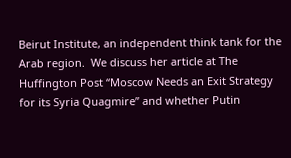Beirut Institute, an independent think tank for the Arab region.  We discuss her article at The Huffington Post “Moscow Needs an Exit Strategy for its Syria Quagmire” and whether Putin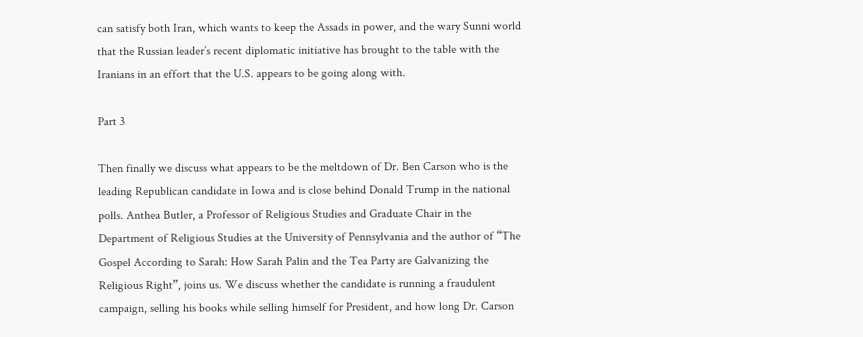can satisfy both Iran, which wants to keep the Assads in power, and the wary Sunni world that the Russian leader’s recent diplomatic initiative has brought to the table with the Iranians in an effort that the U.S. appears to be going along with.

Part 3

Then finally we discuss what appears to be the meltdown of Dr. Ben Carson who is the leading Republican candidate in Iowa and is close behind Donald Trump in the national polls. Anthea Butler, a Professor of Religious Studies and Graduate Chair in the Department of Religious Studies at the University of Pennsylvania and the author of “The Gospel According to Sarah: How Sarah Palin and the Tea Party are Galvanizing the Religious Right”, joins us. We discuss whether the candidate is running a fraudulent campaign, selling his books while selling himself for President, and how long Dr. Carson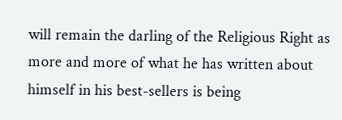will remain the darling of the Religious Right as more and more of what he has written about himself in his best-sellers is being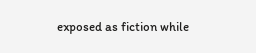exposed as fiction while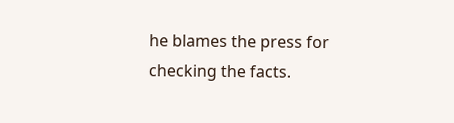he blames the press for checking the facts.